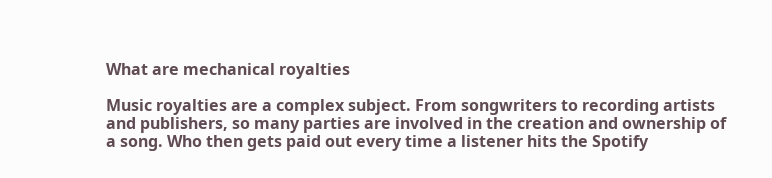What are mechanical royalties

Music royalties are a complex subject. From songwriters to recording artists and publishers, so many parties are involved in the creation and ownership of a song. Who then gets paid out every time a listener hits the Spotify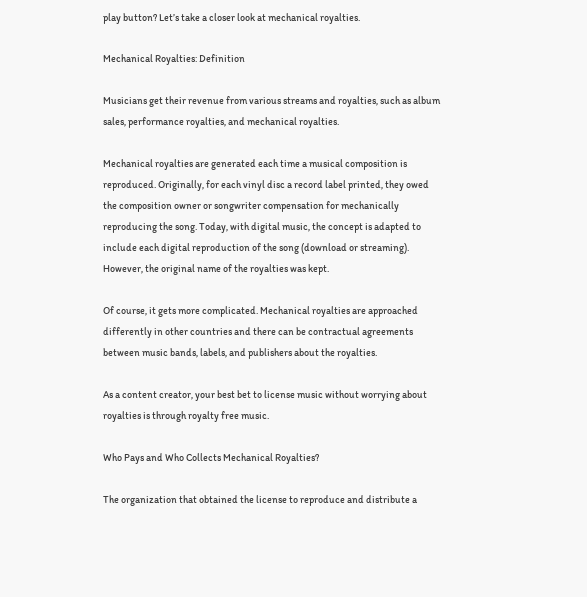play button? Let’s take a closer look at mechanical royalties.

Mechanical Royalties: Definition

Musicians get their revenue from various streams and royalties, such as album sales, performance royalties, and mechanical royalties.

Mechanical royalties are generated each time a musical composition is reproduced. Originally, for each vinyl disc a record label printed, they owed the composition owner or songwriter compensation for mechanically reproducing the song. Today, with digital music, the concept is adapted to include each digital reproduction of the song (download or streaming). However, the original name of the royalties was kept.

Of course, it gets more complicated. Mechanical royalties are approached differently in other countries and there can be contractual agreements between music bands, labels, and publishers about the royalties.

As a content creator, your best bet to license music without worrying about royalties is through royalty free music.

Who Pays and Who Collects Mechanical Royalties?

The organization that obtained the license to reproduce and distribute a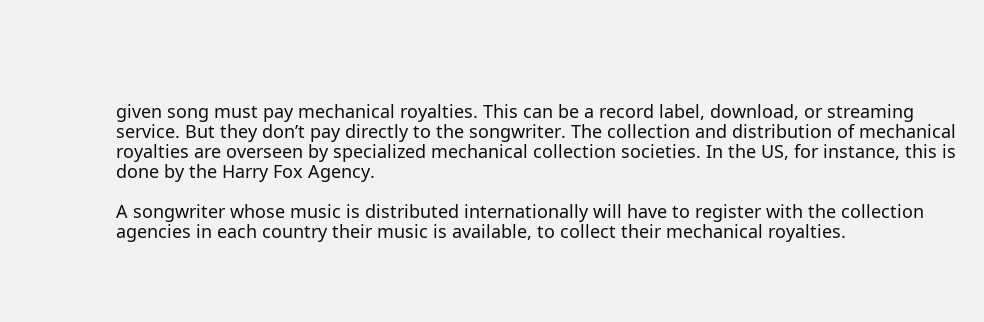given song must pay mechanical royalties. This can be a record label, download, or streaming service. But they don’t pay directly to the songwriter. The collection and distribution of mechanical royalties are overseen by specialized mechanical collection societies. In the US, for instance, this is done by the Harry Fox Agency.

A songwriter whose music is distributed internationally will have to register with the collection agencies in each country their music is available, to collect their mechanical royalties.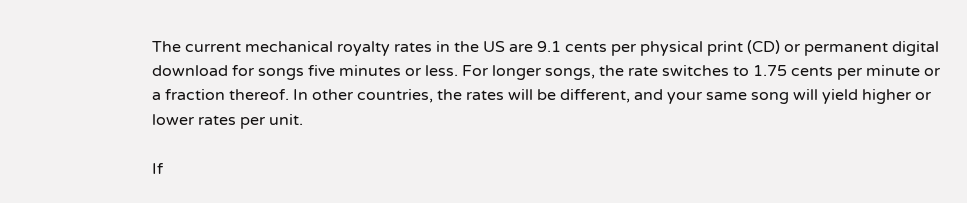The current mechanical royalty rates in the US are 9.1 cents per physical print (CD) or permanent digital download for songs five minutes or less. For longer songs, the rate switches to 1.75 cents per minute or a fraction thereof. In other countries, the rates will be different, and your same song will yield higher or lower rates per unit.

If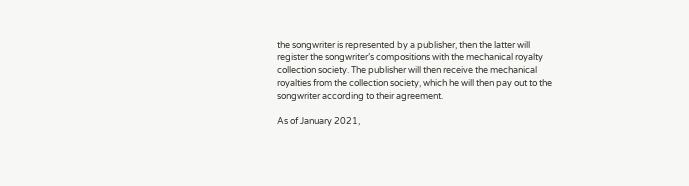the songwriter is represented by a publisher, then the latter will register the songwriter’s compositions with the mechanical royalty collection society. The publisher will then receive the mechanical royalties from the collection society, which he will then pay out to the songwriter according to their agreement.

As of January 2021,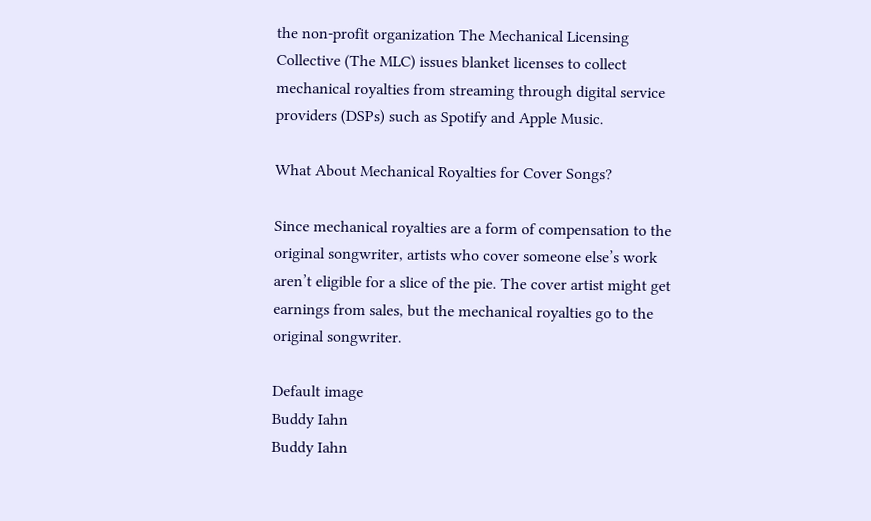the non-profit organization The Mechanical Licensing Collective (The MLC) issues blanket licenses to collect mechanical royalties from streaming through digital service providers (DSPs) such as Spotify and Apple Music.

What About Mechanical Royalties for Cover Songs?

Since mechanical royalties are a form of compensation to the original songwriter, artists who cover someone else’s work aren’t eligible for a slice of the pie. The cover artist might get earnings from sales, but the mechanical royalties go to the original songwriter.

Default image
Buddy Iahn
Buddy Iahn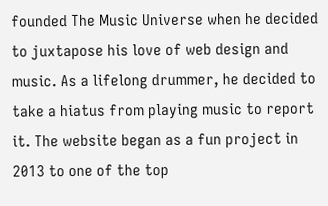founded The Music Universe when he decided to juxtapose his love of web design and music. As a lifelong drummer, he decided to take a hiatus from playing music to report it. The website began as a fun project in 2013 to one of the top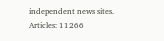independent news sites.
Articles: 11266